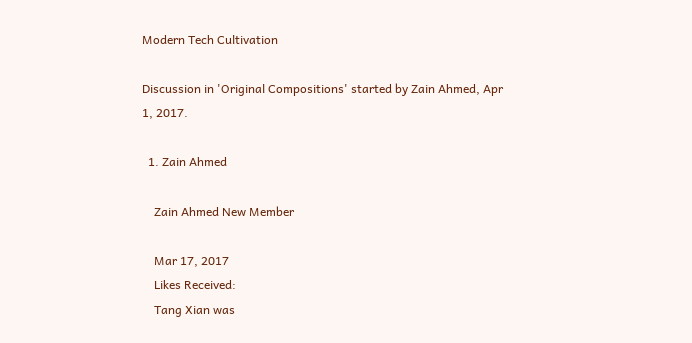Modern Tech Cultivation

Discussion in 'Original Compositions' started by Zain Ahmed, Apr 1, 2017.

  1. Zain Ahmed

    Zain Ahmed New Member

    Mar 17, 2017
    Likes Received:
    Tang Xian was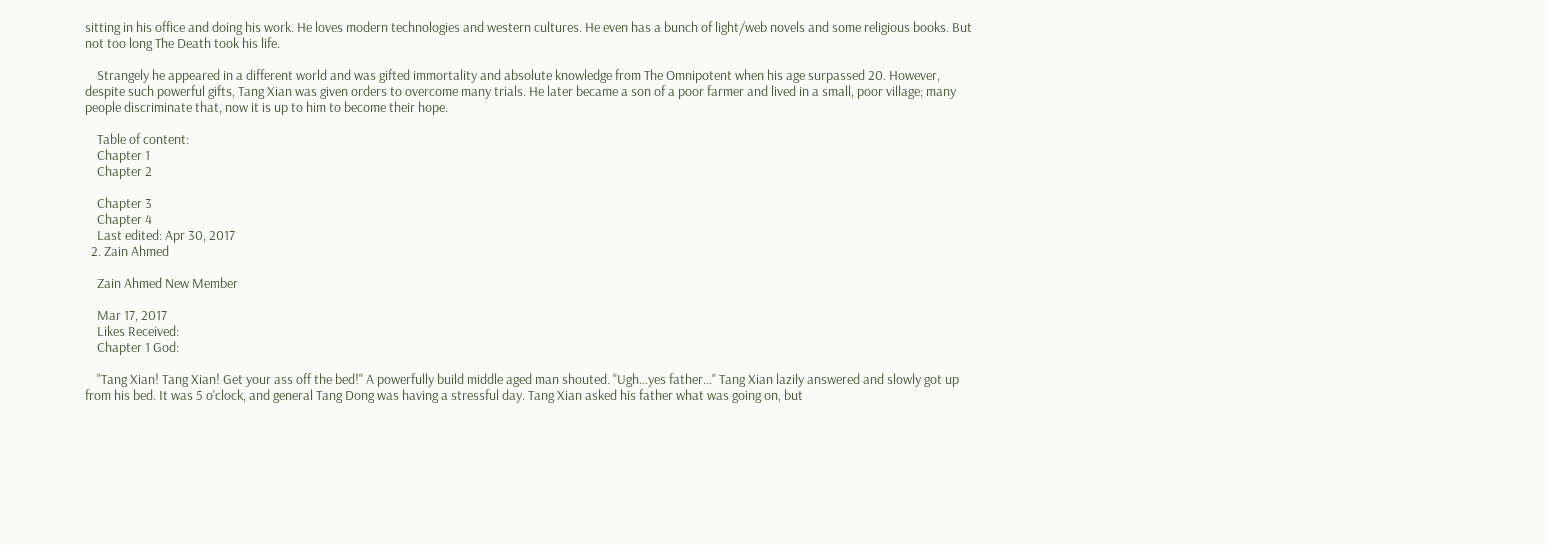sitting in his office and doing his work. He loves modern technologies and western cultures. He even has a bunch of light/web novels and some religious books. But not too long The Death took his life.

    Strangely he appeared in a different world and was gifted immortality and absolute knowledge from The Omnipotent when his age surpassed 20. However, despite such powerful gifts, Tang Xian was given orders to overcome many trials. He later became a son of a poor farmer and lived in a small, poor village; many people discriminate that, now it is up to him to become their hope.

    Table of content:
    Chapter 1
    Chapter 2

    Chapter 3
    Chapter 4
    Last edited: Apr 30, 2017
  2. Zain Ahmed

    Zain Ahmed New Member

    Mar 17, 2017
    Likes Received:
    Chapter 1 God:

    "Tang Xian! Tang Xian! Get your ass off the bed!" A powerfully build middle aged man shouted. "Ugh...yes father..." Tang Xian lazily answered and slowly got up from his bed. It was 5 o'clock, and general Tang Dong was having a stressful day. Tang Xian asked his father what was going on, but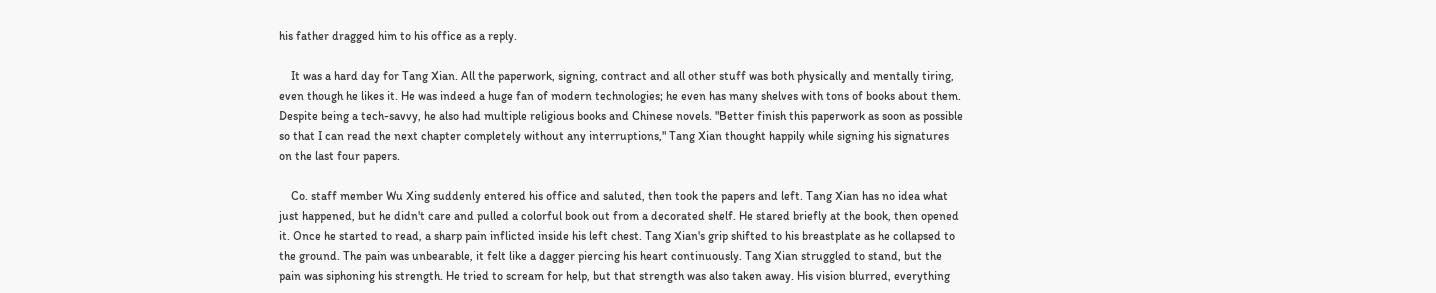his father dragged him to his office as a reply.

    It was a hard day for Tang Xian. All the paperwork, signing, contract and all other stuff was both physically and mentally tiring, even though he likes it. He was indeed a huge fan of modern technologies; he even has many shelves with tons of books about them. Despite being a tech-savvy, he also had multiple religious books and Chinese novels. "Better finish this paperwork as soon as possible so that I can read the next chapter completely without any interruptions," Tang Xian thought happily while signing his signatures on the last four papers.

    Co. staff member Wu Xing suddenly entered his office and saluted, then took the papers and left. Tang Xian has no idea what just happened, but he didn't care and pulled a colorful book out from a decorated shelf. He stared briefly at the book, then opened it. Once he started to read, a sharp pain inflicted inside his left chest. Tang Xian's grip shifted to his breastplate as he collapsed to the ground. The pain was unbearable, it felt like a dagger piercing his heart continuously. Tang Xian struggled to stand, but the pain was siphoning his strength. He tried to scream for help, but that strength was also taken away. His vision blurred, everything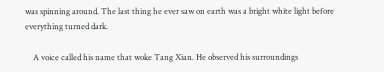was spinning around. The last thing he ever saw on earth was a bright white light before everything turned dark.

    A voice called his name that woke Tang Xian. He observed his surroundings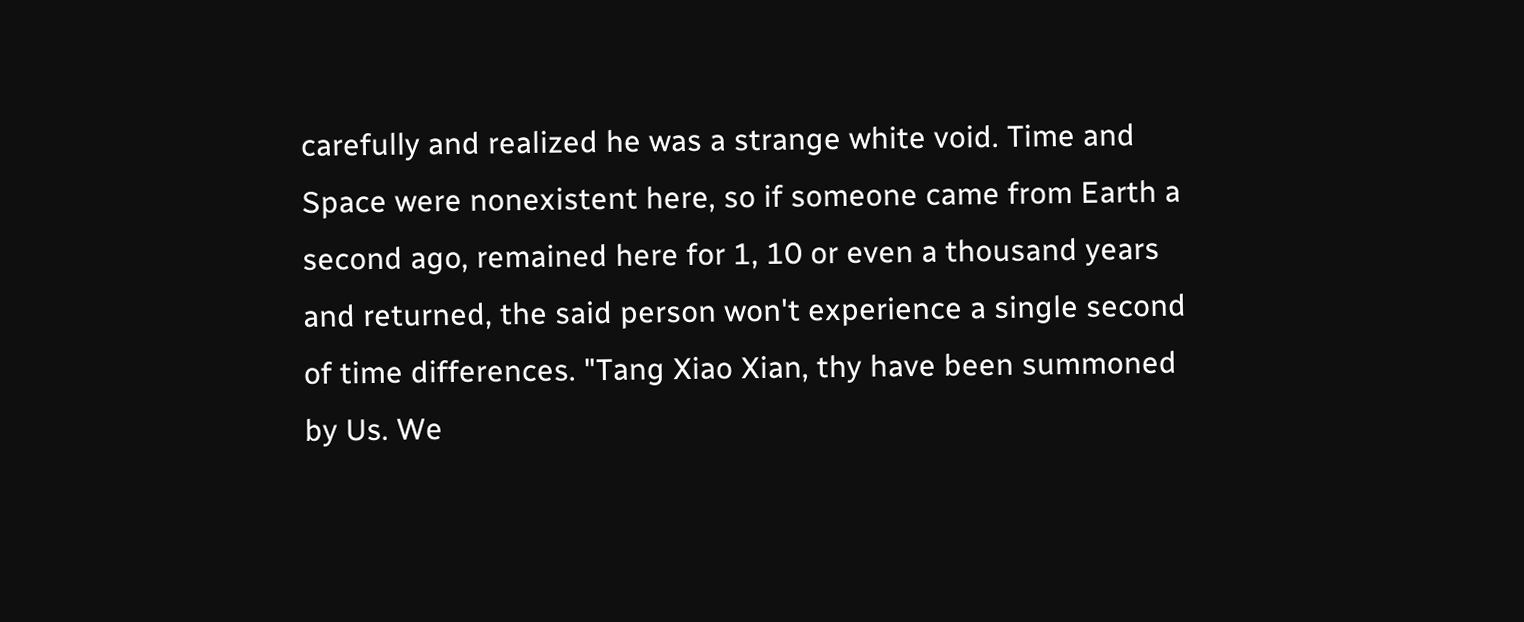carefully and realized he was a strange white void. Time and Space were nonexistent here, so if someone came from Earth a second ago, remained here for 1, 10 or even a thousand years and returned, the said person won't experience a single second of time differences. "Tang Xiao Xian, thy have been summoned by Us. We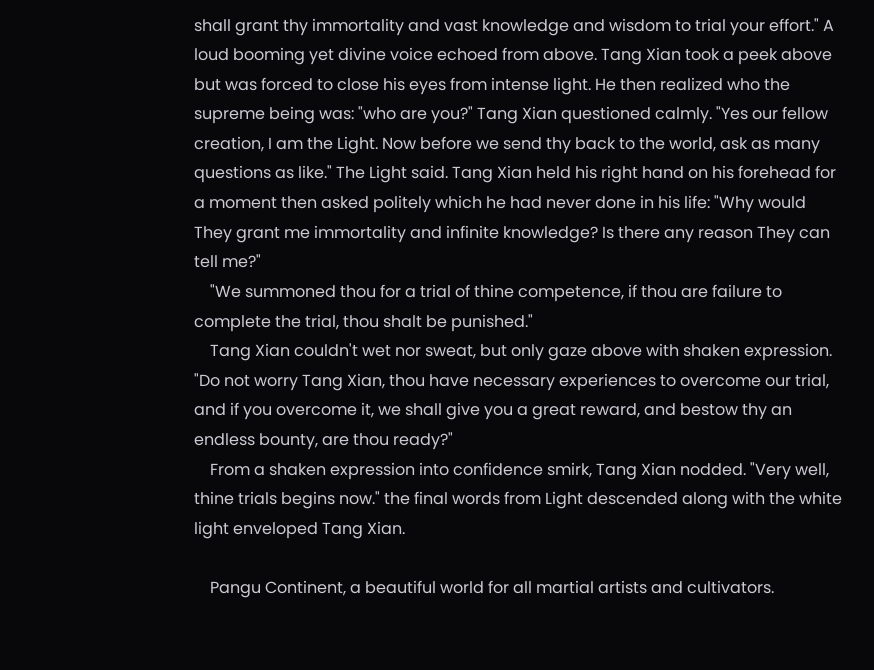shall grant thy immortality and vast knowledge and wisdom to trial your effort." A loud booming yet divine voice echoed from above. Tang Xian took a peek above but was forced to close his eyes from intense light. He then realized who the supreme being was: "who are you?" Tang Xian questioned calmly. "Yes our fellow creation, I am the Light. Now before we send thy back to the world, ask as many questions as like." The Light said. Tang Xian held his right hand on his forehead for a moment then asked politely which he had never done in his life: "Why would They grant me immortality and infinite knowledge? Is there any reason They can tell me?"
    "We summoned thou for a trial of thine competence, if thou are failure to complete the trial, thou shalt be punished."
    Tang Xian couldn't wet nor sweat, but only gaze above with shaken expression. "Do not worry Tang Xian, thou have necessary experiences to overcome our trial, and if you overcome it, we shall give you a great reward, and bestow thy an endless bounty, are thou ready?"
    From a shaken expression into confidence smirk, Tang Xian nodded. "Very well, thine trials begins now." the final words from Light descended along with the white light enveloped Tang Xian.

    Pangu Continent, a beautiful world for all martial artists and cultivators.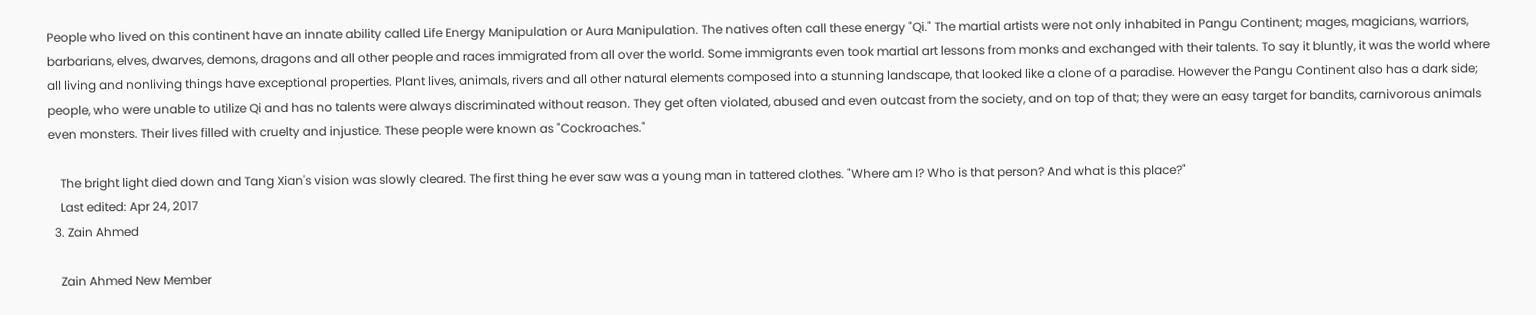People who lived on this continent have an innate ability called Life Energy Manipulation or Aura Manipulation. The natives often call these energy "Qi." The martial artists were not only inhabited in Pangu Continent; mages, magicians, warriors, barbarians, elves, dwarves, demons, dragons and all other people and races immigrated from all over the world. Some immigrants even took martial art lessons from monks and exchanged with their talents. To say it bluntly, it was the world where all living and nonliving things have exceptional properties. Plant lives, animals, rivers and all other natural elements composed into a stunning landscape, that looked like a clone of a paradise. However the Pangu Continent also has a dark side; people, who were unable to utilize Qi and has no talents were always discriminated without reason. They get often violated, abused and even outcast from the society, and on top of that; they were an easy target for bandits, carnivorous animals even monsters. Their lives filled with cruelty and injustice. These people were known as "Cockroaches."

    The bright light died down and Tang Xian's vision was slowly cleared. The first thing he ever saw was a young man in tattered clothes. "Where am I? Who is that person? And what is this place?"
    Last edited: Apr 24, 2017
  3. Zain Ahmed

    Zain Ahmed New Member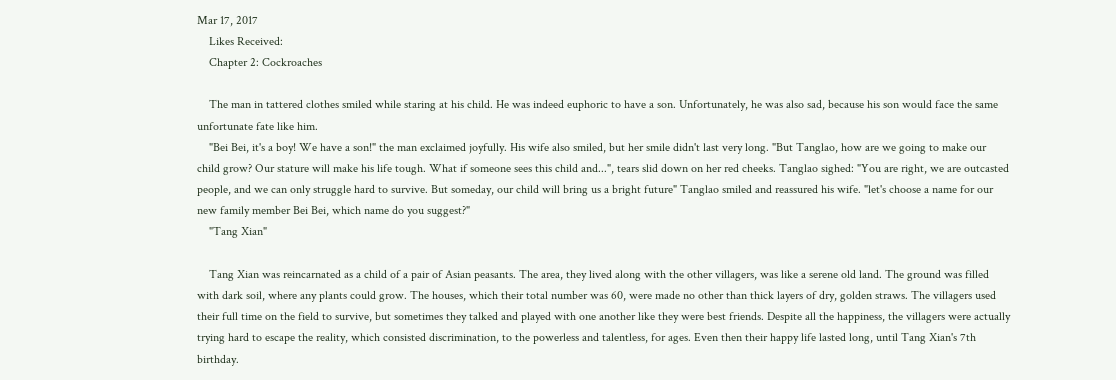Mar 17, 2017
    Likes Received:
    Chapter 2: Cockroaches

    The man in tattered clothes smiled while staring at his child. He was indeed euphoric to have a son. Unfortunately, he was also sad, because his son would face the same unfortunate fate like him.
    "Bei Bei, it's a boy! We have a son!" the man exclaimed joyfully. His wife also smiled, but her smile didn't last very long. "But Tanglao, how are we going to make our child grow? Our stature will make his life tough. What if someone sees this child and...", tears slid down on her red cheeks. Tanglao sighed: "You are right, we are outcasted people, and we can only struggle hard to survive. But someday, our child will bring us a bright future" Tanglao smiled and reassured his wife. "let's choose a name for our new family member Bei Bei, which name do you suggest?"
    "Tang Xian"

    Tang Xian was reincarnated as a child of a pair of Asian peasants. The area, they lived along with the other villagers, was like a serene old land. The ground was filled with dark soil, where any plants could grow. The houses, which their total number was 60, were made no other than thick layers of dry, golden straws. The villagers used their full time on the field to survive, but sometimes they talked and played with one another like they were best friends. Despite all the happiness, the villagers were actually trying hard to escape the reality, which consisted discrimination, to the powerless and talentless, for ages. Even then their happy life lasted long, until Tang Xian's 7th birthday.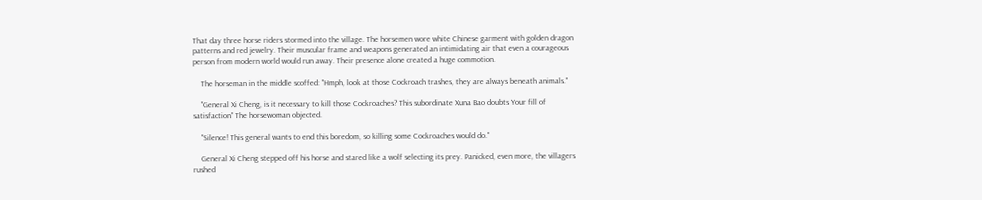That day three horse riders stormed into the village. The horsemen wore white Chinese garment with golden dragon patterns and red jewelry. Their muscular frame and weapons generated an intimidating air that even a courageous person from modern world would run away. Their presence alone created a huge commotion.

    The horseman in the middle scoffed: "Hmph, look at those Cockroach trashes, they are always beneath animals."

    "General Xi Cheng, is it necessary to kill those Cockroaches? This subordinate Xuna Bao doubts Your fill of satisfaction" The horsewoman objected.

    "Silence! This general wants to end this boredom, so killing some Cockroaches would do."

    General Xi Cheng stepped off his horse and stared like a wolf selecting its prey. Panicked, even more, the villagers rushed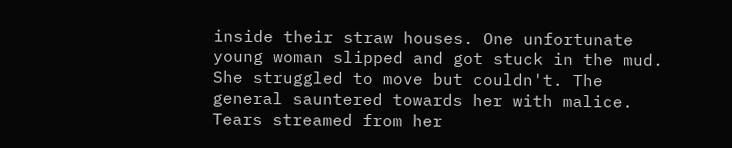inside their straw houses. One unfortunate young woman slipped and got stuck in the mud. She struggled to move but couldn't. The general sauntered towards her with malice. Tears streamed from her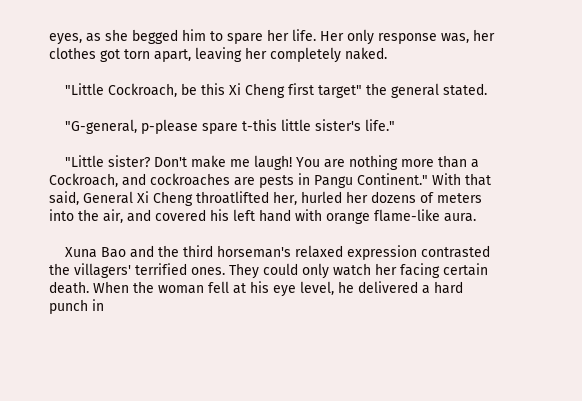eyes, as she begged him to spare her life. Her only response was, her clothes got torn apart, leaving her completely naked.

    "Little Cockroach, be this Xi Cheng first target" the general stated.

    "G-general, p-please spare t-this little sister's life."

    "Little sister? Don't make me laugh! You are nothing more than a Cockroach, and cockroaches are pests in Pangu Continent." With that said, General Xi Cheng throatlifted her, hurled her dozens of meters into the air, and covered his left hand with orange flame-like aura.

    Xuna Bao and the third horseman's relaxed expression contrasted the villagers' terrified ones. They could only watch her facing certain death. When the woman fell at his eye level, he delivered a hard punch in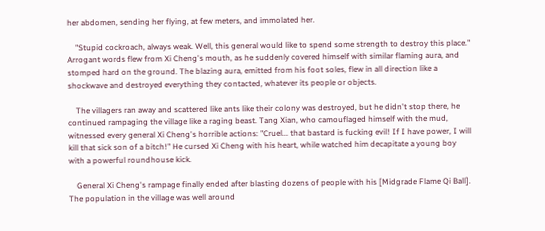her abdomen, sending her flying, at few meters, and immolated her.

    "Stupid cockroach, always weak. Well, this general would like to spend some strength to destroy this place." Arrogant words flew from Xi Cheng's mouth, as he suddenly covered himself with similar flaming aura, and stomped hard on the ground. The blazing aura, emitted from his foot soles, flew in all direction like a shockwave and destroyed everything they contacted, whatever its people or objects.

    The villagers ran away and scattered like ants like their colony was destroyed, but he didn't stop there, he continued rampaging the village like a raging beast. Tang Xian, who camouflaged himself with the mud, witnessed every general Xi Cheng's horrible actions: "Cruel... that bastard is fucking evil! If I have power, I will kill that sick son of a bitch!" He cursed Xi Cheng with his heart, while watched him decapitate a young boy with a powerful roundhouse kick.

    General Xi Cheng's rampage finally ended after blasting dozens of people with his [Midgrade Flame Qi Ball]. The population in the village was well around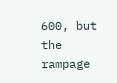600, but the rampage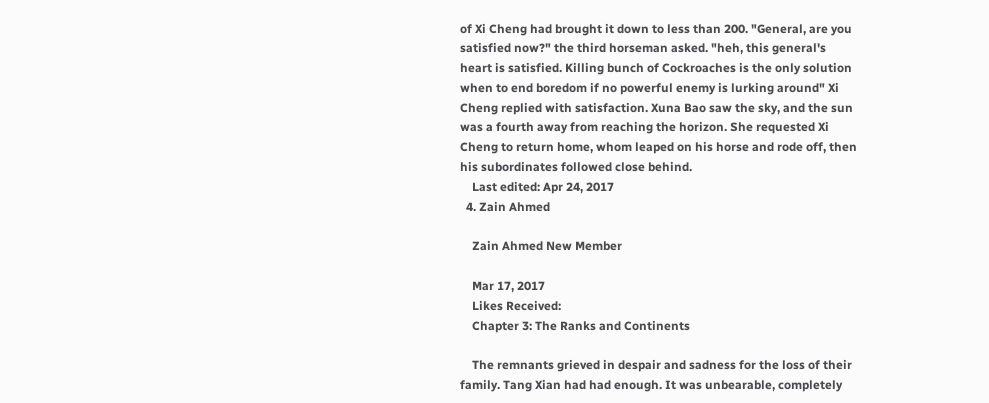of Xi Cheng had brought it down to less than 200. "General, are you satisfied now?" the third horseman asked. "heh, this general's heart is satisfied. Killing bunch of Cockroaches is the only solution when to end boredom if no powerful enemy is lurking around" Xi Cheng replied with satisfaction. Xuna Bao saw the sky, and the sun was a fourth away from reaching the horizon. She requested Xi Cheng to return home, whom leaped on his horse and rode off, then his subordinates followed close behind.
    Last edited: Apr 24, 2017
  4. Zain Ahmed

    Zain Ahmed New Member

    Mar 17, 2017
    Likes Received:
    Chapter 3: The Ranks and Continents

    The remnants grieved in despair and sadness for the loss of their family. Tang Xian had had enough. It was unbearable, completely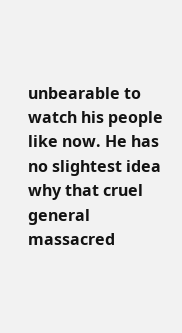unbearable to watch his people like now. He has no slightest idea why that cruel general massacred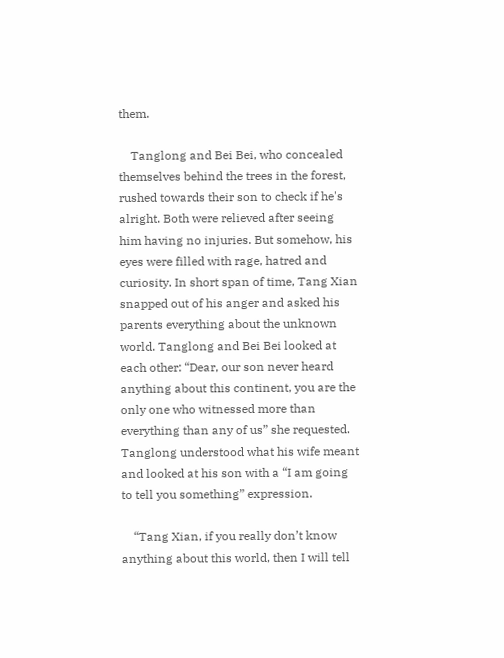them.

    Tanglong and Bei Bei, who concealed themselves behind the trees in the forest, rushed towards their son to check if he's alright. Both were relieved after seeing him having no injuries. But somehow, his eyes were filled with rage, hatred and curiosity. In short span of time, Tang Xian snapped out of his anger and asked his parents everything about the unknown world. Tanglong and Bei Bei looked at each other: “Dear, our son never heard anything about this continent, you are the only one who witnessed more than everything than any of us” she requested. Tanglong understood what his wife meant and looked at his son with a “I am going to tell you something” expression.

    “Tang Xian, if you really don’t know anything about this world, then I will tell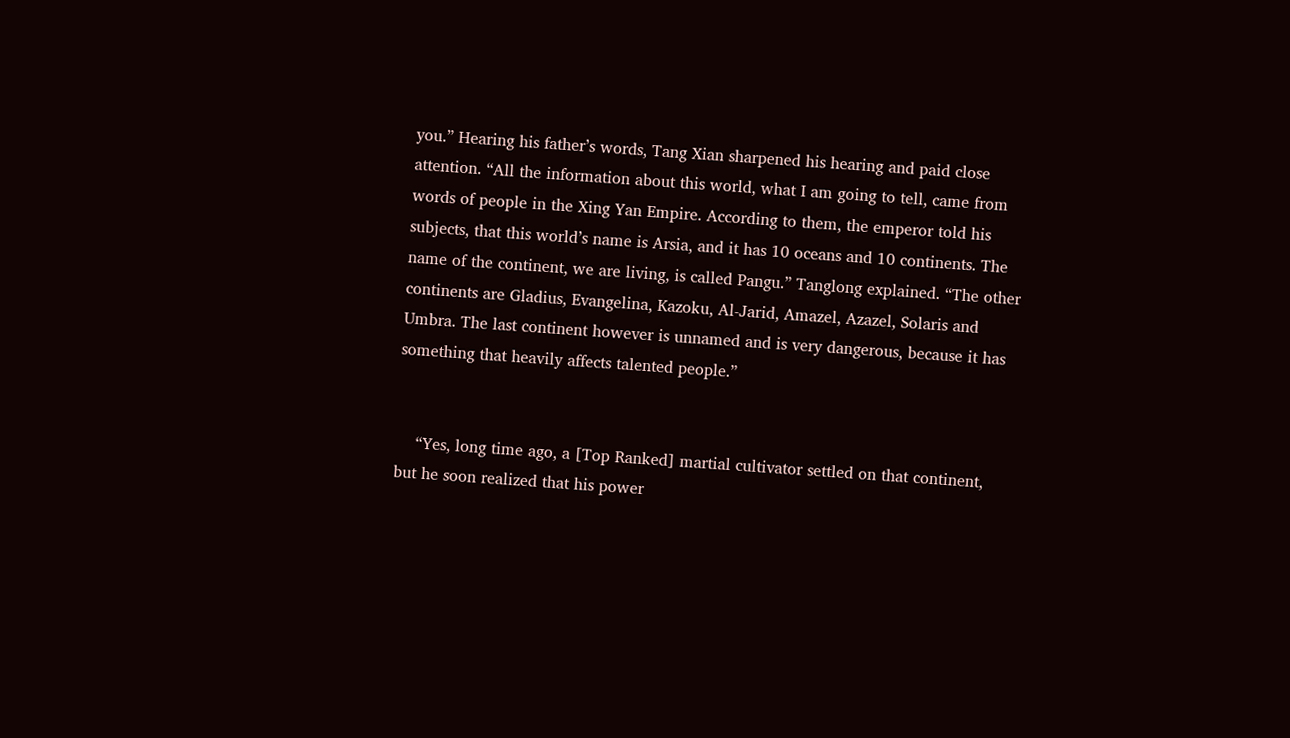you.” Hearing his father’s words, Tang Xian sharpened his hearing and paid close attention. “All the information about this world, what I am going to tell, came from words of people in the Xing Yan Empire. According to them, the emperor told his subjects, that this world’s name is Arsia, and it has 10 oceans and 10 continents. The name of the continent, we are living, is called Pangu.” Tanglong explained. “The other continents are Gladius, Evangelina, Kazoku, Al-Jarid, Amazel, Azazel, Solaris and Umbra. The last continent however is unnamed and is very dangerous, because it has something that heavily affects talented people.”


    “Yes, long time ago, a [Top Ranked] martial cultivator settled on that continent, but he soon realized that his power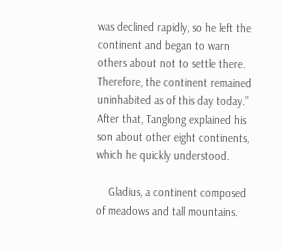was declined rapidly, so he left the continent and began to warn others about not to settle there. Therefore, the continent remained uninhabited as of this day today.” After that, Tanglong explained his son about other eight continents, which he quickly understood.

    Gladius, a continent composed of meadows and tall mountains.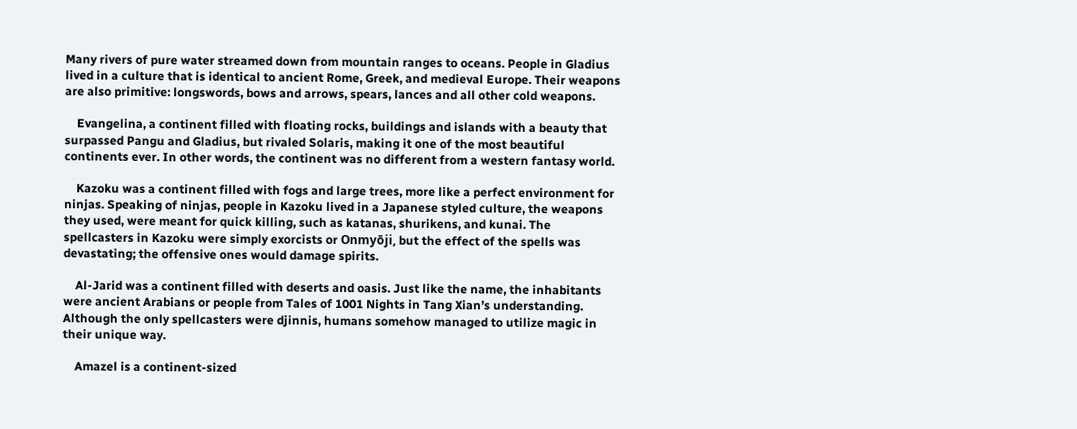Many rivers of pure water streamed down from mountain ranges to oceans. People in Gladius lived in a culture that is identical to ancient Rome, Greek, and medieval Europe. Their weapons are also primitive: longswords, bows and arrows, spears, lances and all other cold weapons.

    Evangelina, a continent filled with floating rocks, buildings and islands with a beauty that surpassed Pangu and Gladius, but rivaled Solaris, making it one of the most beautiful continents ever. In other words, the continent was no different from a western fantasy world.

    Kazoku was a continent filled with fogs and large trees, more like a perfect environment for ninjas. Speaking of ninjas, people in Kazoku lived in a Japanese styled culture, the weapons they used, were meant for quick killing, such as katanas, shurikens, and kunai. The spellcasters in Kazoku were simply exorcists or Onmyōji, but the effect of the spells was devastating; the offensive ones would damage spirits.

    Al-Jarid was a continent filled with deserts and oasis. Just like the name, the inhabitants were ancient Arabians or people from Tales of 1001 Nights in Tang Xian’s understanding. Although the only spellcasters were djinnis, humans somehow managed to utilize magic in their unique way.

    Amazel is a continent-sized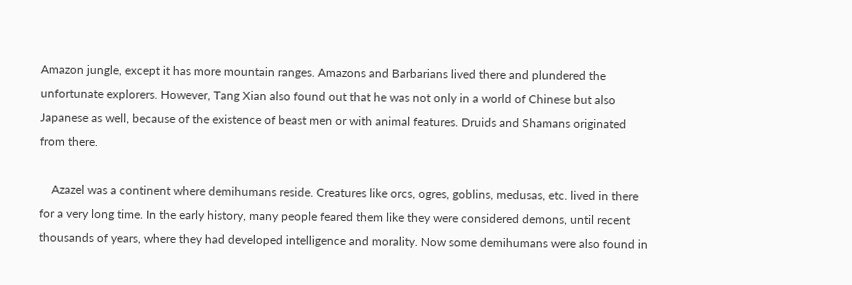Amazon jungle, except it has more mountain ranges. Amazons and Barbarians lived there and plundered the unfortunate explorers. However, Tang Xian also found out that he was not only in a world of Chinese but also Japanese as well, because of the existence of beast men or with animal features. Druids and Shamans originated from there.

    Azazel was a continent where demihumans reside. Creatures like orcs, ogres, goblins, medusas, etc. lived in there for a very long time. In the early history, many people feared them like they were considered demons, until recent thousands of years, where they had developed intelligence and morality. Now some demihumans were also found in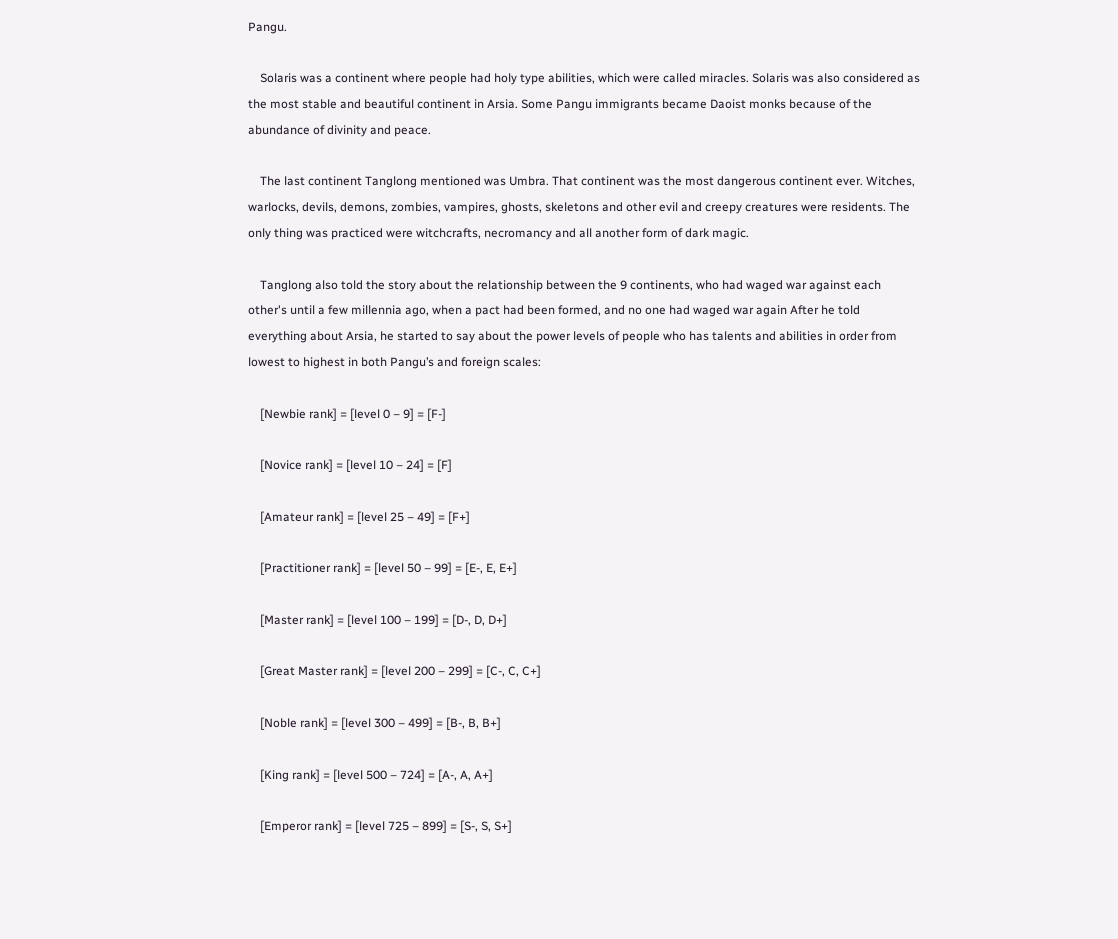Pangu.

    Solaris was a continent where people had holy type abilities, which were called miracles. Solaris was also considered as the most stable and beautiful continent in Arsia. Some Pangu immigrants became Daoist monks because of the abundance of divinity and peace.

    The last continent Tanglong mentioned was Umbra. That continent was the most dangerous continent ever. Witches, warlocks, devils, demons, zombies, vampires, ghosts, skeletons and other evil and creepy creatures were residents. The only thing was practiced were witchcrafts, necromancy and all another form of dark magic.

    Tanglong also told the story about the relationship between the 9 continents, who had waged war against each other's until a few millennia ago, when a pact had been formed, and no one had waged war again After he told everything about Arsia, he started to say about the power levels of people who has talents and abilities in order from lowest to highest in both Pangu’s and foreign scales:

    [Newbie rank] = [level 0 – 9] = [F-]

    [Novice rank] = [level 10 – 24] = [F]

    [Amateur rank] = [level 25 – 49] = [F+]

    [Practitioner rank] = [level 50 – 99] = [E-, E, E+]

    [Master rank] = [level 100 – 199] = [D-, D, D+]

    [Great Master rank] = [level 200 – 299] = [C-, C, C+]

    [Noble rank] = [level 300 – 499] = [B-, B, B+]

    [King rank] = [level 500 – 724] = [A-, A, A+]

    [Emperor rank] = [level 725 – 899] = [S-, S, S+]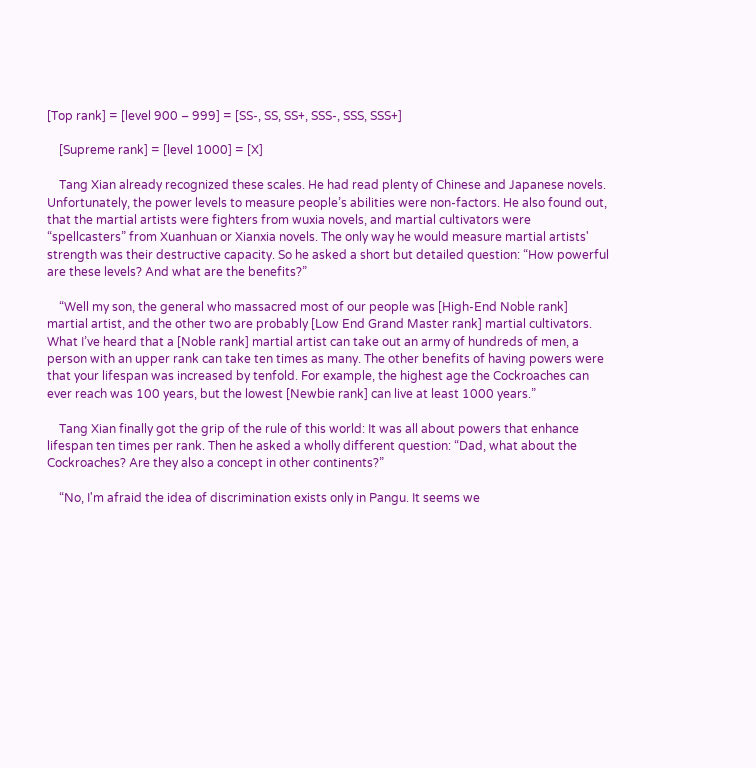[Top rank] = [level 900 – 999] = [SS-, SS, SS+, SSS-, SSS, SSS+]

    [Supreme rank] = [level 1000] = [X]

    Tang Xian already recognized these scales. He had read plenty of Chinese and Japanese novels. Unfortunately, the power levels to measure people’s abilities were non-factors. He also found out, that the martial artists were fighters from wuxia novels, and martial cultivators were “spellcasters” from Xuanhuan or Xianxia novels. The only way he would measure martial artists' strength was their destructive capacity. So he asked a short but detailed question: “How powerful are these levels? And what are the benefits?”

    “Well my son, the general who massacred most of our people was [High-End Noble rank] martial artist, and the other two are probably [Low End Grand Master rank] martial cultivators. What I’ve heard that a [Noble rank] martial artist can take out an army of hundreds of men, a person with an upper rank can take ten times as many. The other benefits of having powers were that your lifespan was increased by tenfold. For example, the highest age the Cockroaches can ever reach was 100 years, but the lowest [Newbie rank] can live at least 1000 years.”

    Tang Xian finally got the grip of the rule of this world: It was all about powers that enhance lifespan ten times per rank. Then he asked a wholly different question: “Dad, what about the Cockroaches? Are they also a concept in other continents?”

    “No, I'm afraid the idea of discrimination exists only in Pangu. It seems we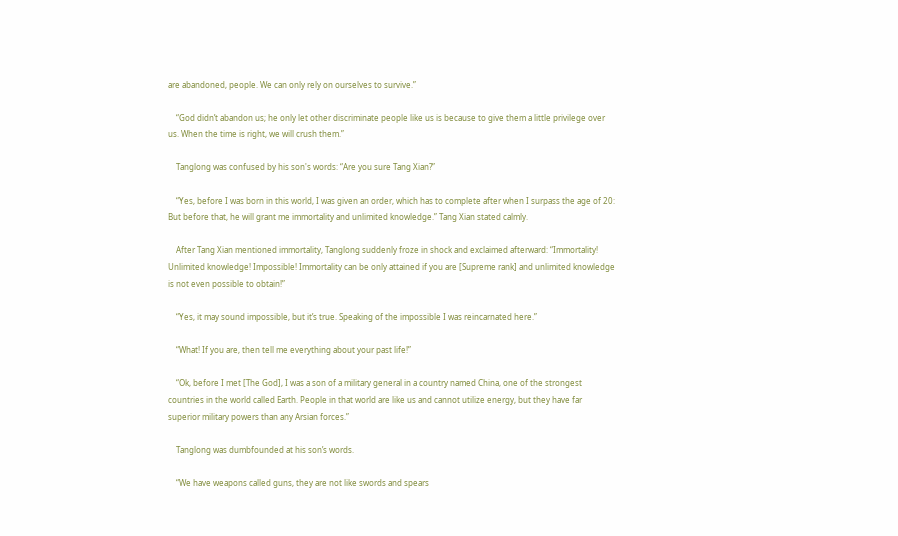are abandoned, people. We can only rely on ourselves to survive.”

    “God didn’t abandon us; he only let other discriminate people like us is because to give them a little privilege over us. When the time is right, we will crush them.”

    Tanglong was confused by his son's words: “Are you sure Tang Xian?”

    “Yes, before I was born in this world, I was given an order, which has to complete after when I surpass the age of 20: But before that, he will grant me immortality and unlimited knowledge.” Tang Xian stated calmly.

    After Tang Xian mentioned immortality, Tanglong suddenly froze in shock and exclaimed afterward: “Immortality! Unlimited knowledge! Impossible! Immortality can be only attained if you are [Supreme rank] and unlimited knowledge is not even possible to obtain!”

    “Yes, it may sound impossible, but it’s true. Speaking of the impossible I was reincarnated here.”

    “What! If you are, then tell me everything about your past life!”

    “Ok, before I met [The God], I was a son of a military general in a country named China, one of the strongest countries in the world called Earth. People in that world are like us and cannot utilize energy, but they have far superior military powers than any Arsian forces.”

    Tanglong was dumbfounded at his son’s words.

    “We have weapons called guns, they are not like swords and spears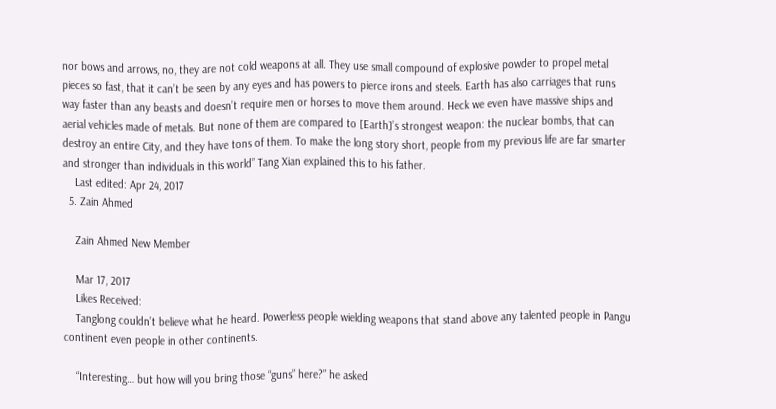nor bows and arrows, no, they are not cold weapons at all. They use small compound of explosive powder to propel metal pieces so fast, that it can’t be seen by any eyes and has powers to pierce irons and steels. Earth has also carriages that runs way faster than any beasts and doesn’t require men or horses to move them around. Heck we even have massive ships and aerial vehicles made of metals. But none of them are compared to [Earth]’s strongest weapon: the nuclear bombs, that can destroy an entire City, and they have tons of them. To make the long story short, people from my previous life are far smarter and stronger than individuals in this world” Tang Xian explained this to his father.
    Last edited: Apr 24, 2017
  5. Zain Ahmed

    Zain Ahmed New Member

    Mar 17, 2017
    Likes Received:
    Tanglong couldn’t believe what he heard. Powerless people wielding weapons that stand above any talented people in Pangu continent even people in other continents.

    “Interesting… but how will you bring those “guns” here?” he asked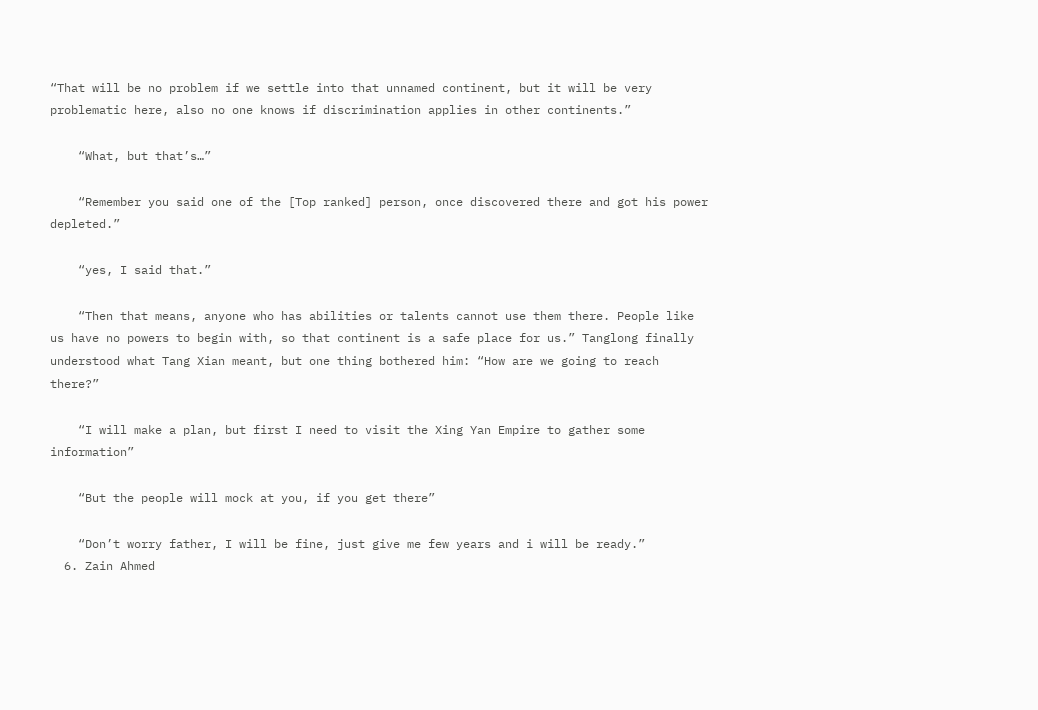“That will be no problem if we settle into that unnamed continent, but it will be very problematic here, also no one knows if discrimination applies in other continents.”

    “What, but that’s…”

    “Remember you said one of the [Top ranked] person, once discovered there and got his power depleted.”

    “yes, I said that.”

    “Then that means, anyone who has abilities or talents cannot use them there. People like us have no powers to begin with, so that continent is a safe place for us.” Tanglong finally understood what Tang Xian meant, but one thing bothered him: “How are we going to reach there?”

    “I will make a plan, but first I need to visit the Xing Yan Empire to gather some information”

    “But the people will mock at you, if you get there”

    “Don’t worry father, I will be fine, just give me few years and i will be ready.”
  6. Zain Ahmed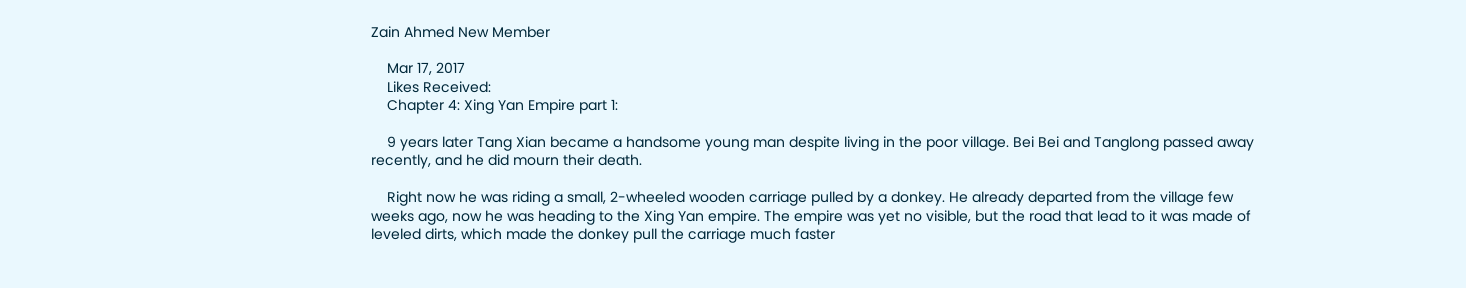Zain Ahmed New Member

    Mar 17, 2017
    Likes Received:
    Chapter 4: Xing Yan Empire part 1:

    9 years later Tang Xian became a handsome young man despite living in the poor village. Bei Bei and Tanglong passed away recently, and he did mourn their death.

    Right now he was riding a small, 2-wheeled wooden carriage pulled by a donkey. He already departed from the village few weeks ago, now he was heading to the Xing Yan empire. The empire was yet no visible, but the road that lead to it was made of leveled dirts, which made the donkey pull the carriage much faster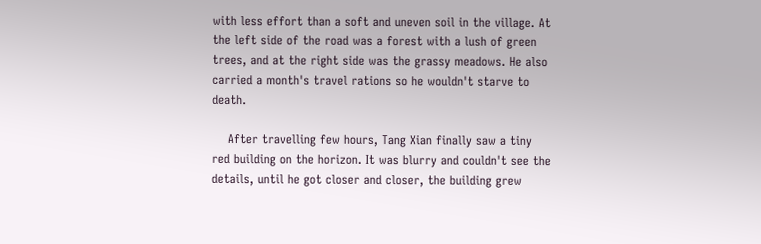with less effort than a soft and uneven soil in the village. At the left side of the road was a forest with a lush of green trees, and at the right side was the grassy meadows. He also carried a month's travel rations so he wouldn't starve to death.

    After travelling few hours, Tang Xian finally saw a tiny red building on the horizon. It was blurry and couldn't see the details, until he got closer and closer, the building grew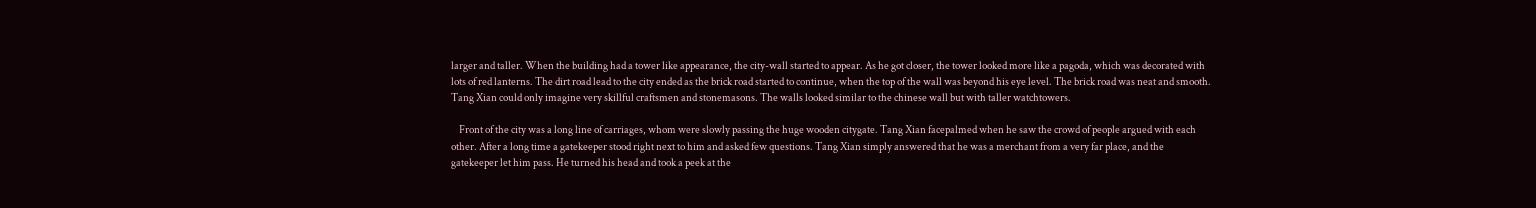larger and taller. When the building had a tower like appearance, the city-wall started to appear. As he got closer, the tower looked more like a pagoda, which was decorated with lots of red lanterns. The dirt road lead to the city ended as the brick road started to continue, when the top of the wall was beyond his eye level. The brick road was neat and smooth. Tang Xian could only imagine very skillful craftsmen and stonemasons. The walls looked similar to the chinese wall but with taller watchtowers.

    Front of the city was a long line of carriages, whom were slowly passing the huge wooden citygate. Tang Xian facepalmed when he saw the crowd of people argued with each other. After a long time a gatekeeper stood right next to him and asked few questions. Tang Xian simply answered that he was a merchant from a very far place, and the gatekeeper let him pass. He turned his head and took a peek at the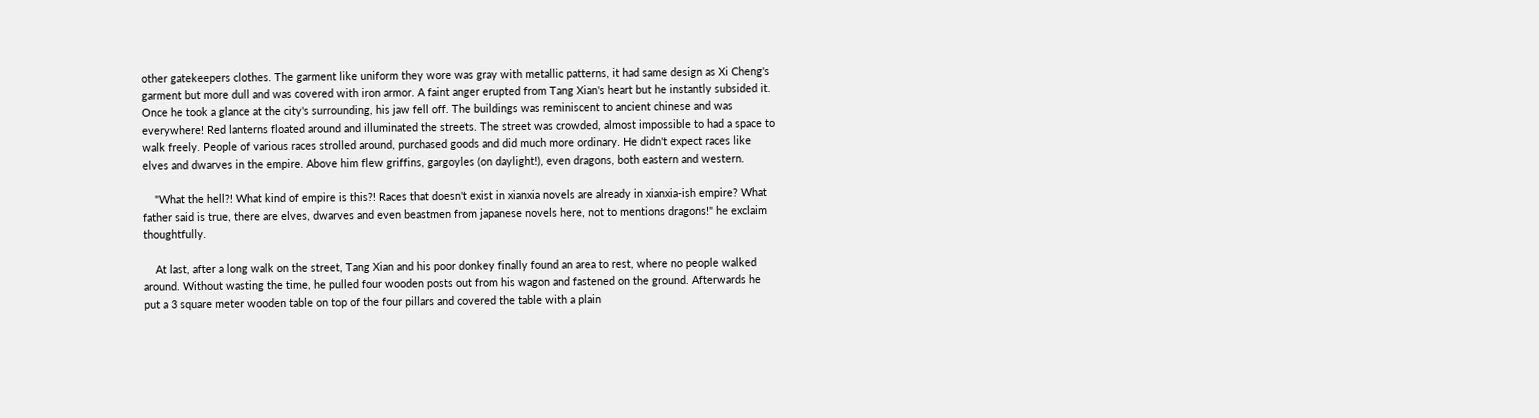other gatekeepers clothes. The garment like uniform they wore was gray with metallic patterns, it had same design as Xi Cheng's garment but more dull and was covered with iron armor. A faint anger erupted from Tang Xian's heart but he instantly subsided it. Once he took a glance at the city's surrounding, his jaw fell off. The buildings was reminiscent to ancient chinese and was everywhere! Red lanterns floated around and illuminated the streets. The street was crowded, almost impossible to had a space to walk freely. People of various races strolled around, purchased goods and did much more ordinary. He didn't expect races like elves and dwarves in the empire. Above him flew griffins, gargoyles (on daylight!), even dragons, both eastern and western.

    "What the hell?! What kind of empire is this?! Races that doesn't exist in xianxia novels are already in xianxia-ish empire? What father said is true, there are elves, dwarves and even beastmen from japanese novels here, not to mentions dragons!" he exclaim thoughtfully.

    At last, after a long walk on the street, Tang Xian and his poor donkey finally found an area to rest, where no people walked around. Without wasting the time, he pulled four wooden posts out from his wagon and fastened on the ground. Afterwards he put a 3 square meter wooden table on top of the four pillars and covered the table with a plain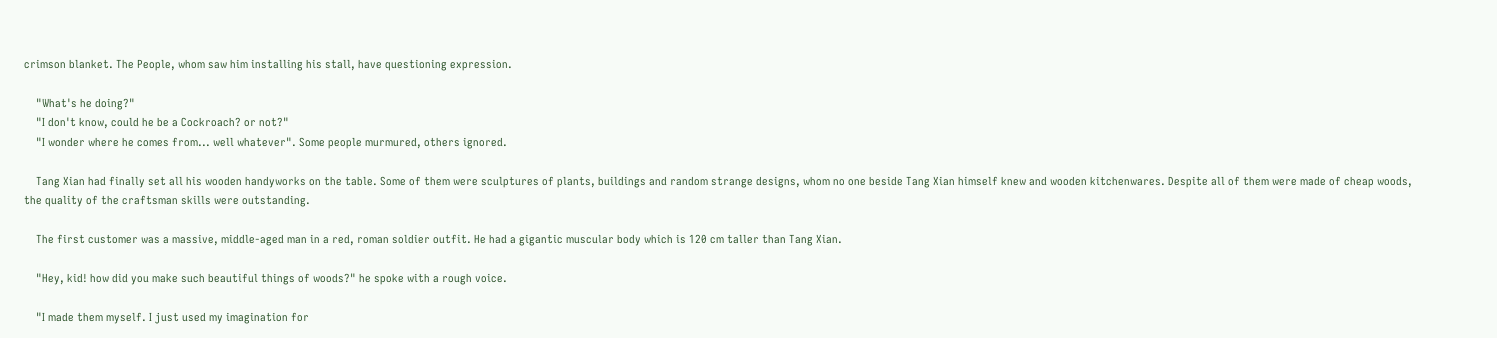crimson blanket. The People, whom saw him installing his stall, have questioning expression.

    "What's he doing?"
    "I don't know, could he be a Cockroach? or not?"
    "I wonder where he comes from... well whatever". Some people murmured, others ignored.

    Tang Xian had finally set all his wooden handyworks on the table. Some of them were sculptures of plants, buildings and random strange designs, whom no one beside Tang Xian himself knew and wooden kitchenwares. Despite all of them were made of cheap woods, the quality of the craftsman skills were outstanding.

    The first customer was a massive, middle-aged man in a red, roman soldier outfit. He had a gigantic muscular body which is 120 cm taller than Tang Xian.

    "Hey, kid! how did you make such beautiful things of woods?" he spoke with a rough voice.

    "I made them myself. I just used my imagination for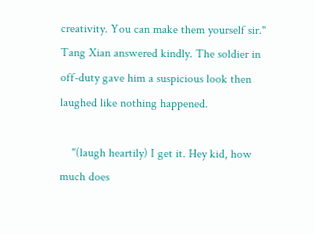creativity. You can make them yourself sir." Tang Xian answered kindly. The soldier in off-duty gave him a suspicious look then laughed like nothing happened.

    "(laugh heartily) I get it. Hey kid, how much does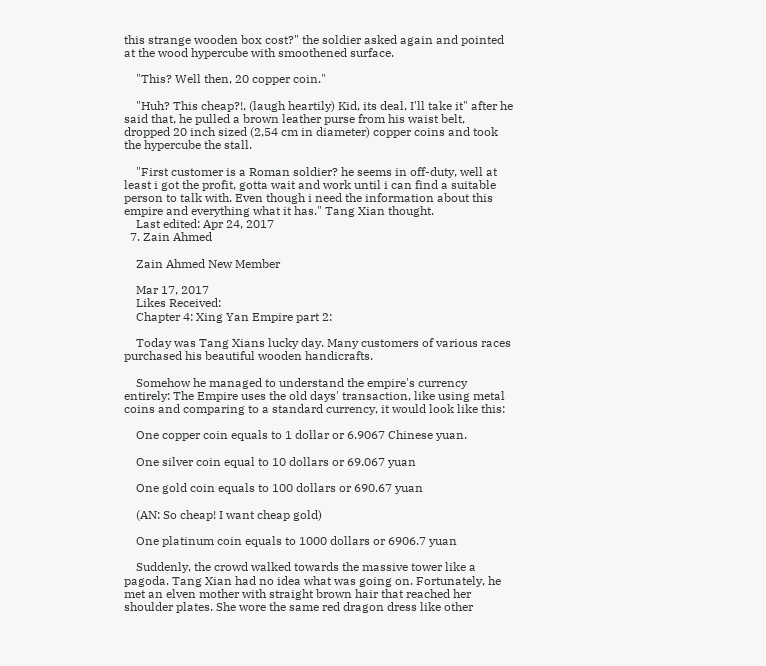this strange wooden box cost?" the soldier asked again and pointed at the wood hypercube with smoothened surface.

    "This? Well then, 20 copper coin."

    "Huh? This cheap?!, (laugh heartily) Kid, its deal, I'll take it" after he said that, he pulled a brown leather purse from his waist belt, dropped 20 inch sized (2,54 cm in diameter) copper coins and took the hypercube the stall.

    "First customer is a Roman soldier? he seems in off-duty, well at least i got the profit, gotta wait and work until i can find a suitable person to talk with. Even though i need the information about this empire and everything what it has." Tang Xian thought.
    Last edited: Apr 24, 2017
  7. Zain Ahmed

    Zain Ahmed New Member

    Mar 17, 2017
    Likes Received:
    Chapter 4: Xing Yan Empire part 2:

    Today was Tang Xians lucky day. Many customers of various races purchased his beautiful wooden handicrafts.

    Somehow he managed to understand the empire's currency entirely: The Empire uses the old days' transaction, like using metal coins and comparing to a standard currency, it would look like this:

    One copper coin equals to 1 dollar or 6.9067 Chinese yuan.

    One silver coin equal to 10 dollars or 69.067 yuan

    One gold coin equals to 100 dollars or 690.67 yuan

    (AN: So cheap! I want cheap gold)

    One platinum coin equals to 1000 dollars or 6906.7 yuan

    Suddenly, the crowd walked towards the massive tower like a pagoda. Tang Xian had no idea what was going on. Fortunately, he met an elven mother with straight brown hair that reached her shoulder plates. She wore the same red dragon dress like other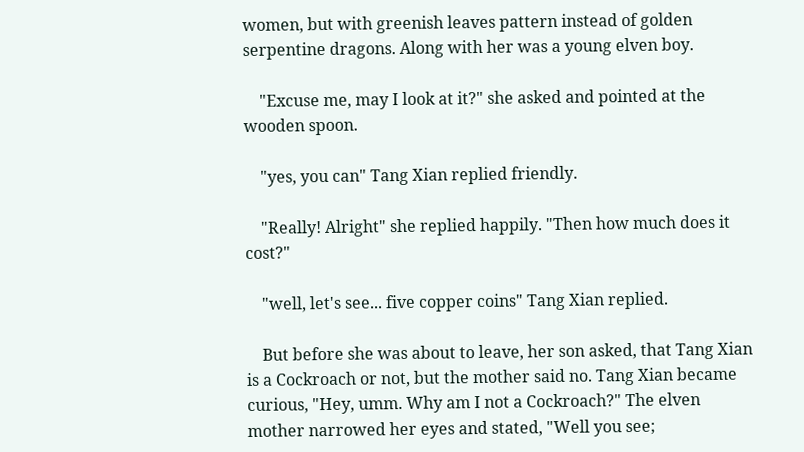women, but with greenish leaves pattern instead of golden serpentine dragons. Along with her was a young elven boy.

    "Excuse me, may I look at it?" she asked and pointed at the wooden spoon.

    "yes, you can" Tang Xian replied friendly.

    "Really! Alright" she replied happily. "Then how much does it cost?"

    "well, let's see... five copper coins" Tang Xian replied.

    But before she was about to leave, her son asked, that Tang Xian is a Cockroach or not, but the mother said no. Tang Xian became curious, "Hey, umm. Why am I not a Cockroach?" The elven mother narrowed her eyes and stated, "Well you see;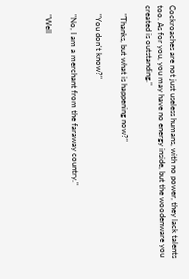Cockroaches are not just useless humans, with no power, they lack talents too. As for you, you may have no energy inside, but the woodenware you created is outstanding."

    "Thanks, but what is happening now?"

    "You don't know?"

    "No, I am a merchant from the faraway country."

    "Well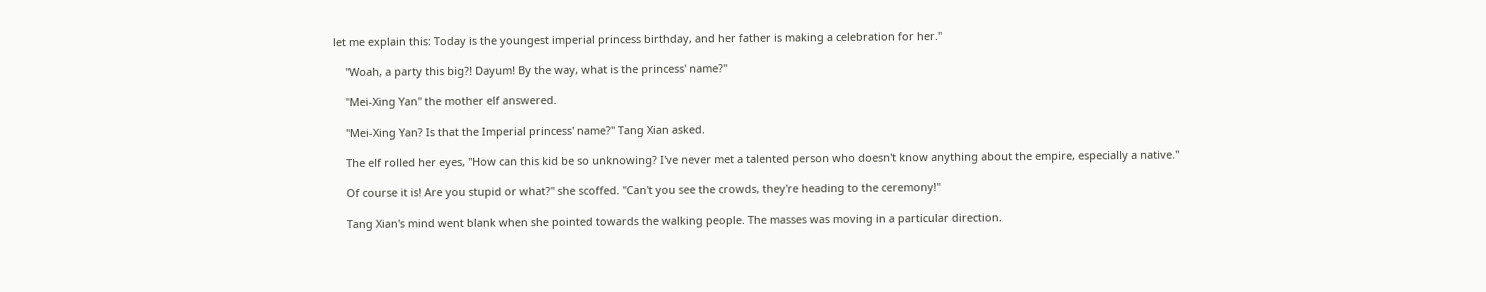let me explain this: Today is the youngest imperial princess birthday, and her father is making a celebration for her."

    "Woah, a party this big?! Dayum! By the way, what is the princess' name?"

    "Mei-Xing Yan" the mother elf answered.

    "Mei-Xing Yan? Is that the Imperial princess' name?" Tang Xian asked.

    The elf rolled her eyes, "How can this kid be so unknowing? I've never met a talented person who doesn't know anything about the empire, especially a native."

    Of course it is! Are you stupid or what?" she scoffed. "Can't you see the crowds, they're heading to the ceremony!"

    Tang Xian's mind went blank when she pointed towards the walking people. The masses was moving in a particular direction.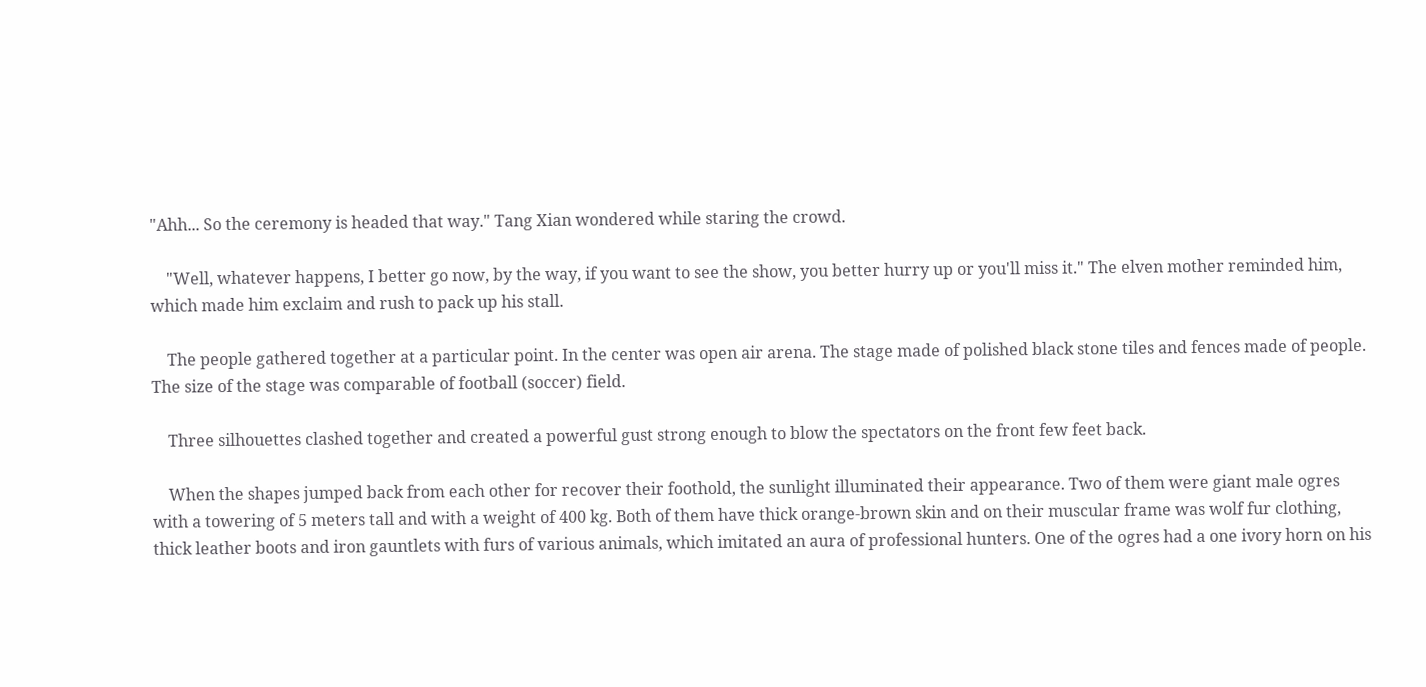"Ahh... So the ceremony is headed that way." Tang Xian wondered while staring the crowd.

    "Well, whatever happens, I better go now, by the way, if you want to see the show, you better hurry up or you'll miss it." The elven mother reminded him, which made him exclaim and rush to pack up his stall.

    The people gathered together at a particular point. In the center was open air arena. The stage made of polished black stone tiles and fences made of people. The size of the stage was comparable of football (soccer) field.

    Three silhouettes clashed together and created a powerful gust strong enough to blow the spectators on the front few feet back.

    When the shapes jumped back from each other for recover their foothold, the sunlight illuminated their appearance. Two of them were giant male ogres with a towering of 5 meters tall and with a weight of 400 kg. Both of them have thick orange-brown skin and on their muscular frame was wolf fur clothing, thick leather boots and iron gauntlets with furs of various animals, which imitated an aura of professional hunters. One of the ogres had a one ivory horn on his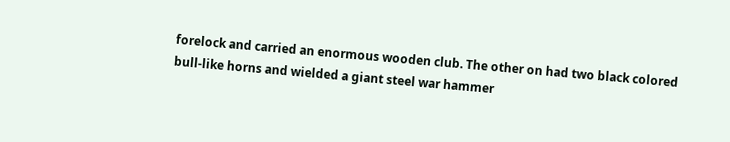forelock and carried an enormous wooden club. The other on had two black colored bull-like horns and wielded a giant steel war hammer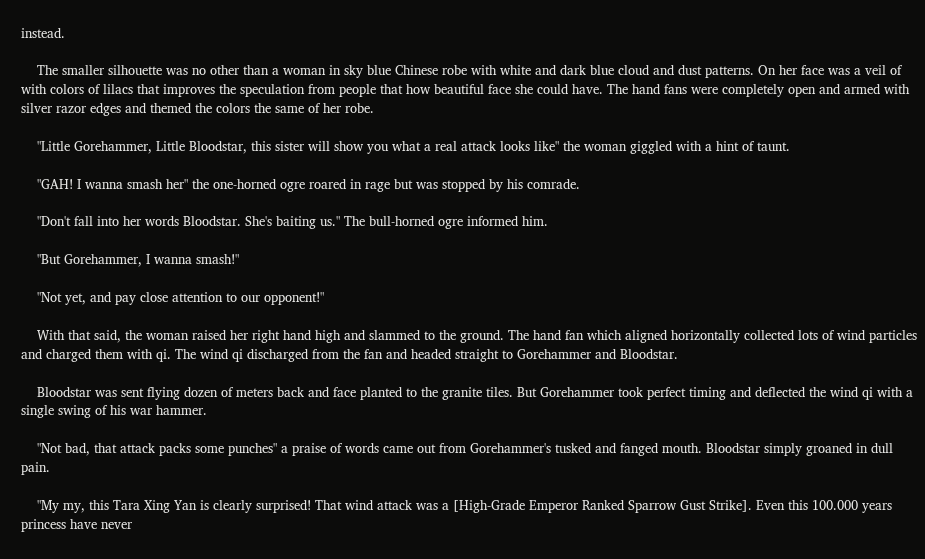instead.

    The smaller silhouette was no other than a woman in sky blue Chinese robe with white and dark blue cloud and dust patterns. On her face was a veil of with colors of lilacs that improves the speculation from people that how beautiful face she could have. The hand fans were completely open and armed with silver razor edges and themed the colors the same of her robe.

    "Little Gorehammer, Little Bloodstar, this sister will show you what a real attack looks like" the woman giggled with a hint of taunt.

    "GAH! I wanna smash her" the one-horned ogre roared in rage but was stopped by his comrade.

    "Don't fall into her words Bloodstar. She's baiting us." The bull-horned ogre informed him.

    "But Gorehammer, I wanna smash!"

    "Not yet, and pay close attention to our opponent!"

    With that said, the woman raised her right hand high and slammed to the ground. The hand fan which aligned horizontally collected lots of wind particles and charged them with qi. The wind qi discharged from the fan and headed straight to Gorehammer and Bloodstar.

    Bloodstar was sent flying dozen of meters back and face planted to the granite tiles. But Gorehammer took perfect timing and deflected the wind qi with a single swing of his war hammer.

    "Not bad, that attack packs some punches" a praise of words came out from Gorehammer's tusked and fanged mouth. Bloodstar simply groaned in dull pain.

    "My my, this Tara Xing Yan is clearly surprised! That wind attack was a [High-Grade Emperor Ranked Sparrow Gust Strike]. Even this 100.000 years princess have never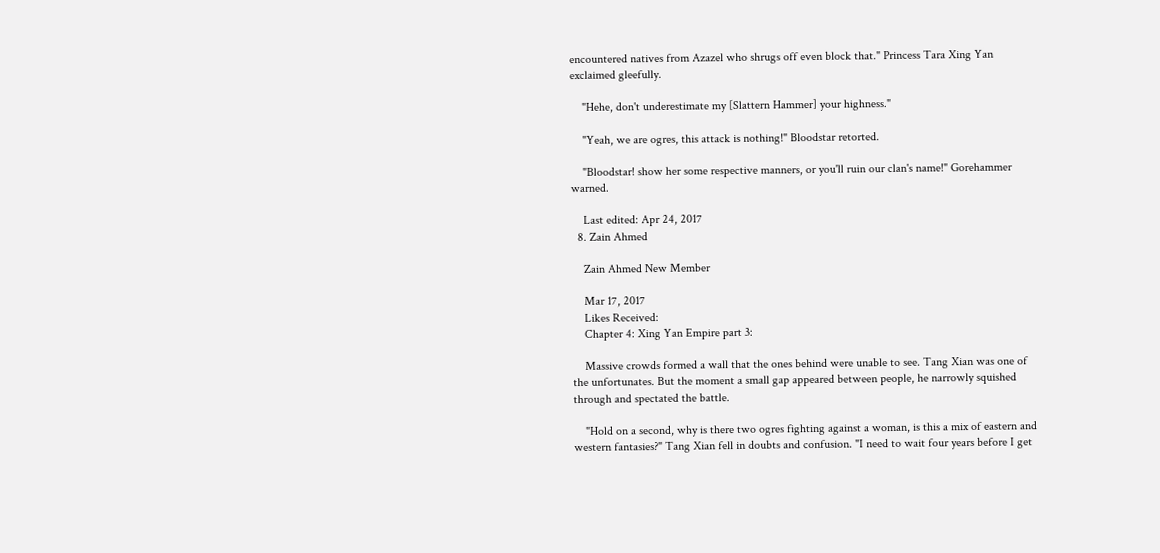encountered natives from Azazel who shrugs off even block that." Princess Tara Xing Yan exclaimed gleefully.

    "Hehe, don't underestimate my [Slattern Hammer] your highness."

    "Yeah, we are ogres, this attack is nothing!" Bloodstar retorted.

    "Bloodstar! show her some respective manners, or you'll ruin our clan's name!" Gorehammer warned.

    Last edited: Apr 24, 2017
  8. Zain Ahmed

    Zain Ahmed New Member

    Mar 17, 2017
    Likes Received:
    Chapter 4: Xing Yan Empire part 3:

    Massive crowds formed a wall that the ones behind were unable to see. Tang Xian was one of the unfortunates. But the moment a small gap appeared between people, he narrowly squished through and spectated the battle.

    "Hold on a second, why is there two ogres fighting against a woman, is this a mix of eastern and western fantasies?" Tang Xian fell in doubts and confusion. "I need to wait four years before I get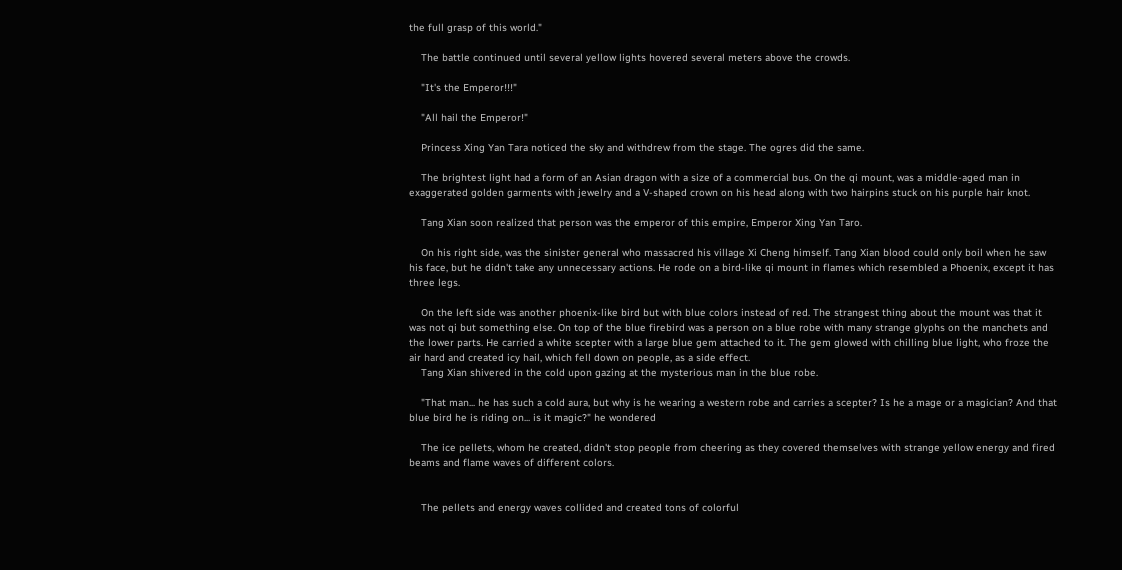the full grasp of this world."

    The battle continued until several yellow lights hovered several meters above the crowds.

    "It's the Emperor!!!"

    "All hail the Emperor!"

    Princess Xing Yan Tara noticed the sky and withdrew from the stage. The ogres did the same.

    The brightest light had a form of an Asian dragon with a size of a commercial bus. On the qi mount, was a middle-aged man in exaggerated golden garments with jewelry and a V-shaped crown on his head along with two hairpins stuck on his purple hair knot.

    Tang Xian soon realized that person was the emperor of this empire, Emperor Xing Yan Taro.

    On his right side, was the sinister general who massacred his village Xi Cheng himself. Tang Xian blood could only boil when he saw his face, but he didn't take any unnecessary actions. He rode on a bird-like qi mount in flames which resembled a Phoenix, except it has three legs.

    On the left side was another phoenix-like bird but with blue colors instead of red. The strangest thing about the mount was that it was not qi but something else. On top of the blue firebird was a person on a blue robe with many strange glyphs on the manchets and the lower parts. He carried a white scepter with a large blue gem attached to it. The gem glowed with chilling blue light, who froze the air hard and created icy hail, which fell down on people, as a side effect.
    Tang Xian shivered in the cold upon gazing at the mysterious man in the blue robe.

    "That man... he has such a cold aura, but why is he wearing a western robe and carries a scepter? Is he a mage or a magician? And that blue bird he is riding on... is it magic?" he wondered

    The ice pellets, whom he created, didn't stop people from cheering as they covered themselves with strange yellow energy and fired beams and flame waves of different colors.


    The pellets and energy waves collided and created tons of colorful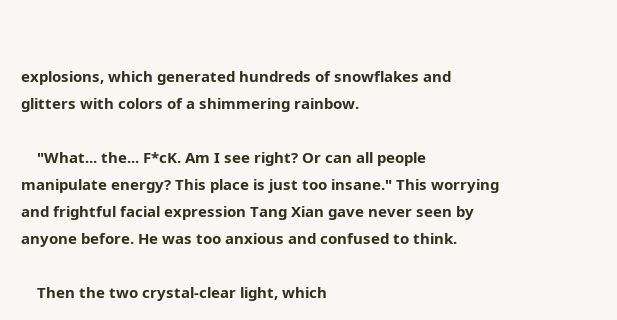explosions, which generated hundreds of snowflakes and glitters with colors of a shimmering rainbow.

    "What... the... F*cK. Am I see right? Or can all people manipulate energy? This place is just too insane." This worrying and frightful facial expression Tang Xian gave never seen by anyone before. He was too anxious and confused to think.

    Then the two crystal-clear light, which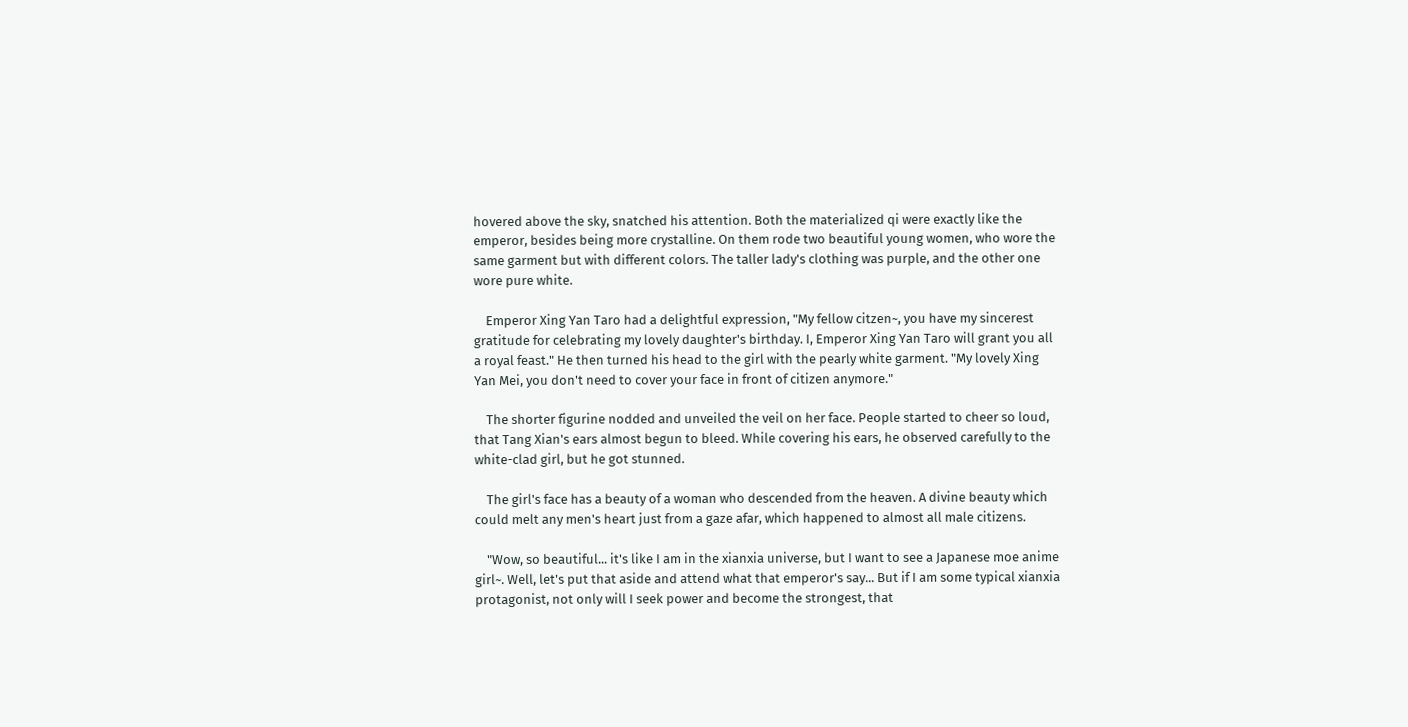hovered above the sky, snatched his attention. Both the materialized qi were exactly like the emperor, besides being more crystalline. On them rode two beautiful young women, who wore the same garment but with different colors. The taller lady's clothing was purple, and the other one wore pure white.

    Emperor Xing Yan Taro had a delightful expression, "My fellow citzen~, you have my sincerest gratitude for celebrating my lovely daughter's birthday. I, Emperor Xing Yan Taro will grant you all a royal feast." He then turned his head to the girl with the pearly white garment. "My lovely Xing Yan Mei, you don't need to cover your face in front of citizen anymore."

    The shorter figurine nodded and unveiled the veil on her face. People started to cheer so loud, that Tang Xian's ears almost begun to bleed. While covering his ears, he observed carefully to the white-clad girl, but he got stunned.

    The girl's face has a beauty of a woman who descended from the heaven. A divine beauty which could melt any men's heart just from a gaze afar, which happened to almost all male citizens.

    "Wow, so beautiful... it's like I am in the xianxia universe, but I want to see a Japanese moe anime girl~. Well, let's put that aside and attend what that emperor's say... But if I am some typical xianxia protagonist, not only will I seek power and become the strongest, that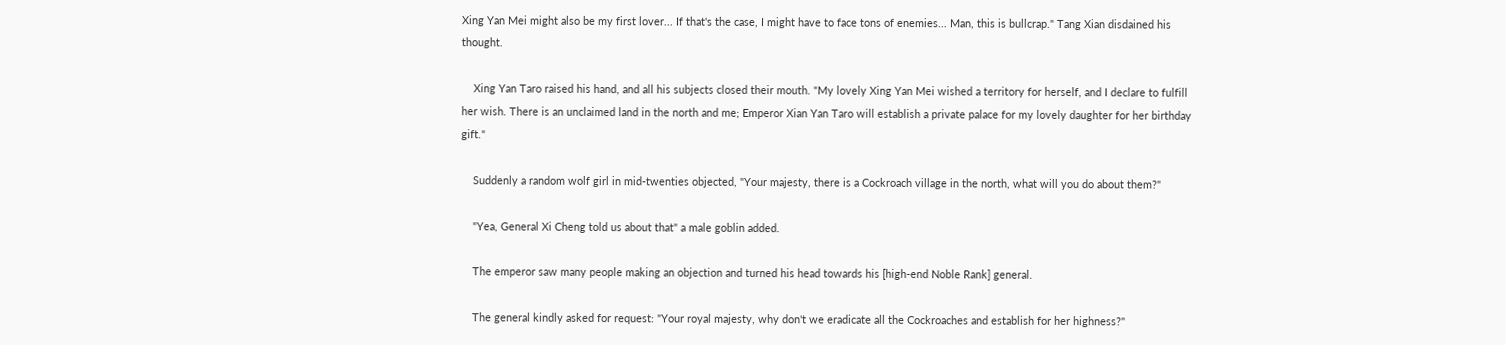Xing Yan Mei might also be my first lover... If that's the case, I might have to face tons of enemies... Man, this is bullcrap." Tang Xian disdained his thought.

    Xing Yan Taro raised his hand, and all his subjects closed their mouth. "My lovely Xing Yan Mei wished a territory for herself, and I declare to fulfill her wish. There is an unclaimed land in the north and me; Emperor Xian Yan Taro will establish a private palace for my lovely daughter for her birthday gift."

    Suddenly a random wolf girl in mid-twenties objected, "Your majesty, there is a Cockroach village in the north, what will you do about them?"

    "Yea, General Xi Cheng told us about that" a male goblin added.

    The emperor saw many people making an objection and turned his head towards his [high-end Noble Rank] general.

    The general kindly asked for request: "Your royal majesty, why don't we eradicate all the Cockroaches and establish for her highness?"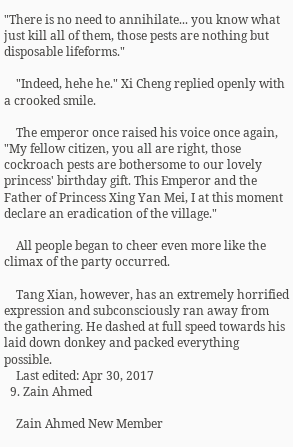"There is no need to annihilate... you know what just kill all of them, those pests are nothing but disposable lifeforms."

    "Indeed, hehe he." Xi Cheng replied openly with a crooked smile.

    The emperor once raised his voice once again, "My fellow citizen, you all are right, those cockroach pests are bothersome to our lovely princess' birthday gift. This Emperor and the Father of Princess Xing Yan Mei, I at this moment declare an eradication of the village."

    All people began to cheer even more like the climax of the party occurred.

    Tang Xian, however, has an extremely horrified expression and subconsciously ran away from the gathering. He dashed at full speed towards his laid down donkey and packed everything possible.
    Last edited: Apr 30, 2017
  9. Zain Ahmed

    Zain Ahmed New Member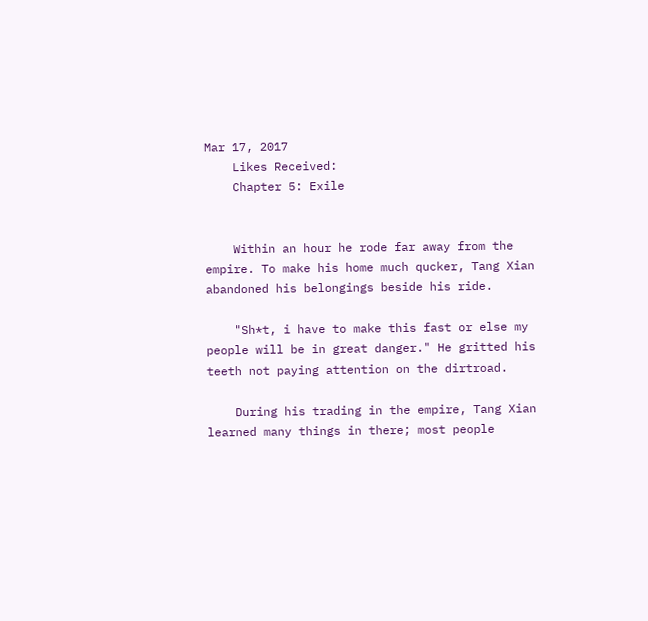Mar 17, 2017
    Likes Received:
    Chapter 5: Exile


    Within an hour he rode far away from the empire. To make his home much qucker, Tang Xian abandoned his belongings beside his ride.

    "Sh*t, i have to make this fast or else my people will be in great danger." He gritted his teeth not paying attention on the dirtroad.

    During his trading in the empire, Tang Xian learned many things in there; most people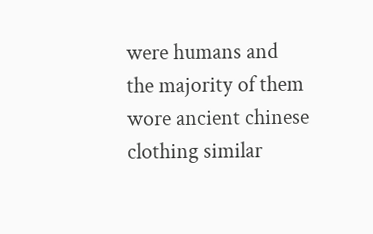were humans and the majority of them wore ancient chinese clothing similar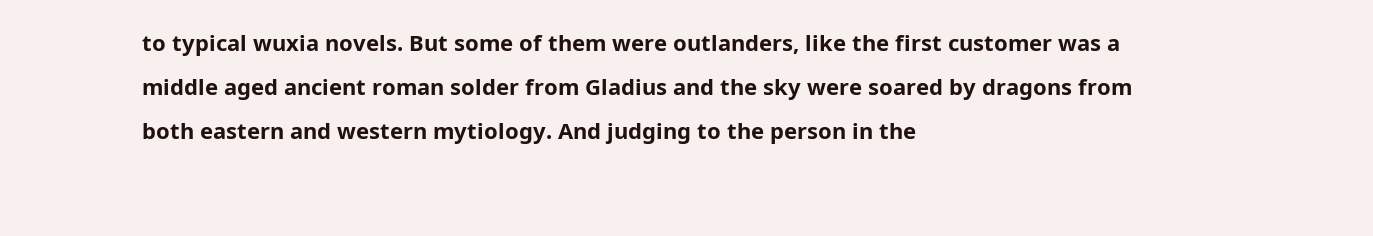to typical wuxia novels. But some of them were outlanders, like the first customer was a middle aged ancient roman solder from Gladius and the sky were soared by dragons from both eastern and western mytiology. And judging to the person in the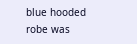blue hooded robe was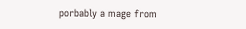porbably a mage from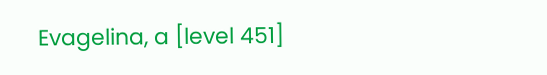Evagelina, a [level 451]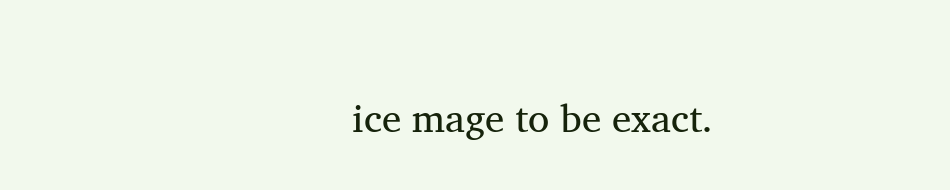ice mage to be exact.